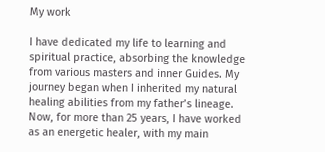My work

I have dedicated my life to learning and spiritual practice, absorbing the knowledge from various masters and inner Guides. My journey began when I inherited my natural healing abilities from my father’s lineage. Now, for more than 25 years, I have worked as an energetic healer, with my main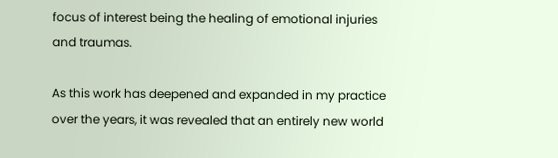focus of interest being the healing of emotional injuries and traumas.

As this work has deepened and expanded in my practice over the years, it was revealed that an entirely new world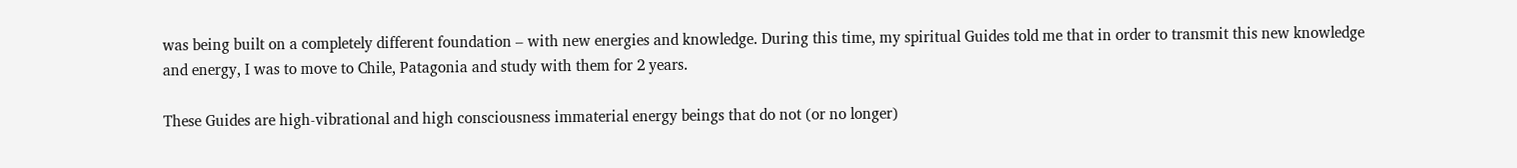was being built on a completely different foundation – with new energies and knowledge. During this time, my spiritual Guides told me that in order to transmit this new knowledge and energy, I was to move to Chile, Patagonia and study with them for 2 years.

These Guides are high-vibrational and high consciousness immaterial energy beings that do not (or no longer)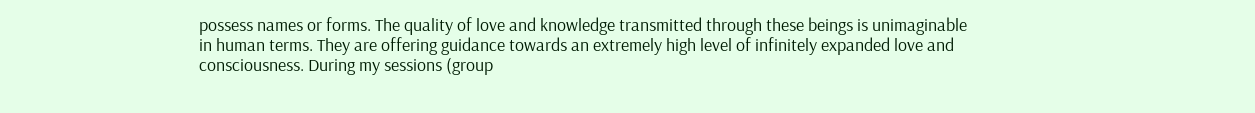possess names or forms. The quality of love and knowledge transmitted through these beings is unimaginable in human terms. They are offering guidance towards an extremely high level of infinitely expanded love and consciousness. During my sessions (group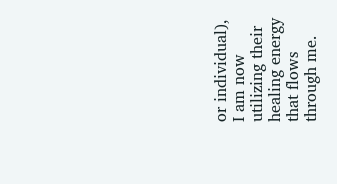or individual), I am now utilizing their healing energy that flows through me.